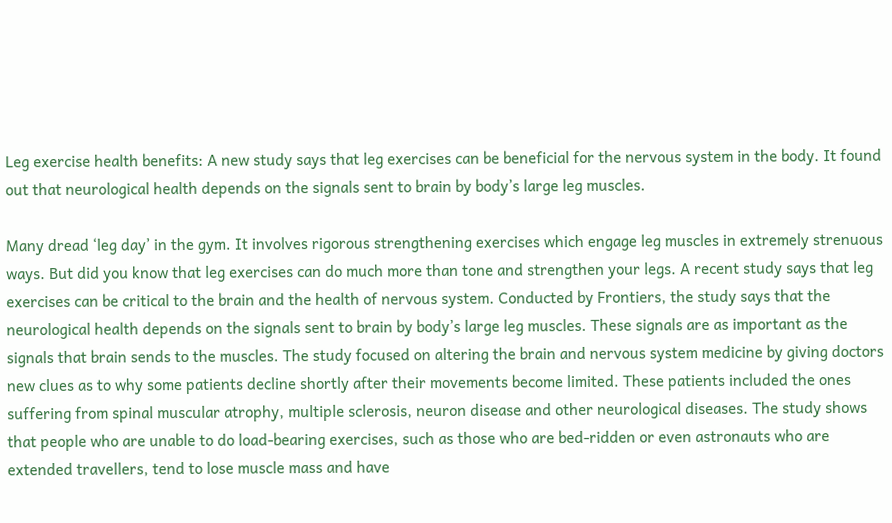Leg exercise health benefits: A new study says that leg exercises can be beneficial for the nervous system in the body. It found out that neurological health depends on the signals sent to brain by body’s large leg muscles.

Many dread ‘leg day’ in the gym. It involves rigorous strengthening exercises which engage leg muscles in extremely strenuous ways. But did you know that leg exercises can do much more than tone and strengthen your legs. A recent study says that leg exercises can be critical to the brain and the health of nervous system. Conducted by Frontiers, the study says that the neurological health depends on the signals sent to brain by body’s large leg muscles. These signals are as important as the signals that brain sends to the muscles. The study focused on altering the brain and nervous system medicine by giving doctors new clues as to why some patients decline shortly after their movements become limited. These patients included the ones suffering from spinal muscular atrophy, multiple sclerosis, neuron disease and other neurological diseases. The study shows that people who are unable to do load-bearing exercises, such as those who are bed-ridden or even astronauts who are extended travellers, tend to lose muscle mass and have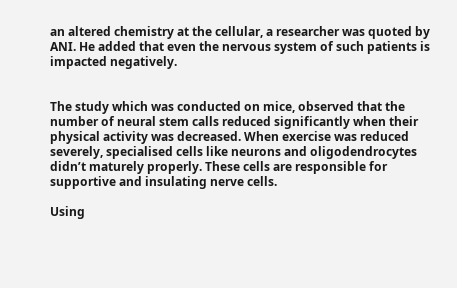an altered chemistry at the cellular, a researcher was quoted by ANI. He added that even the nervous system of such patients is impacted negatively.


The study which was conducted on mice, observed that the number of neural stem calls reduced significantly when their physical activity was decreased. When exercise was reduced severely, specialised cells like neurons and oligodendrocytes didn’t maturely properly. These cells are responsible for supportive and insulating nerve cells.

Using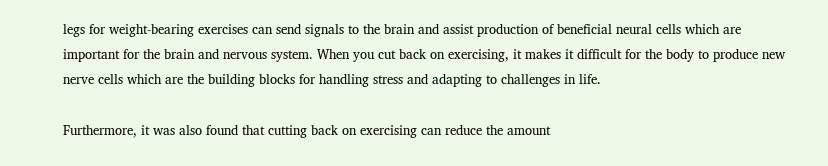legs for weight-bearing exercises can send signals to the brain and assist production of beneficial neural cells which are important for the brain and nervous system. When you cut back on exercising, it makes it difficult for the body to produce new nerve cells which are the building blocks for handling stress and adapting to challenges in life.

Furthermore, it was also found that cutting back on exercising can reduce the amount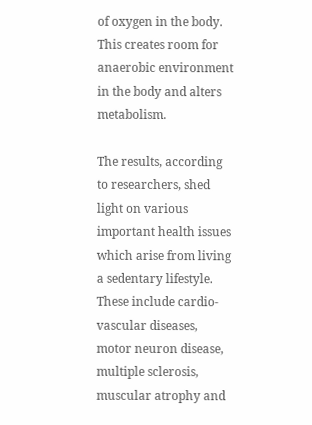of oxygen in the body. This creates room for anaerobic environment in the body and alters metabolism.

The results, according to researchers, shed light on various important health issues which arise from living a sedentary lifestyle. These include cardio-vascular diseases, motor neuron disease, multiple sclerosis, muscular atrophy and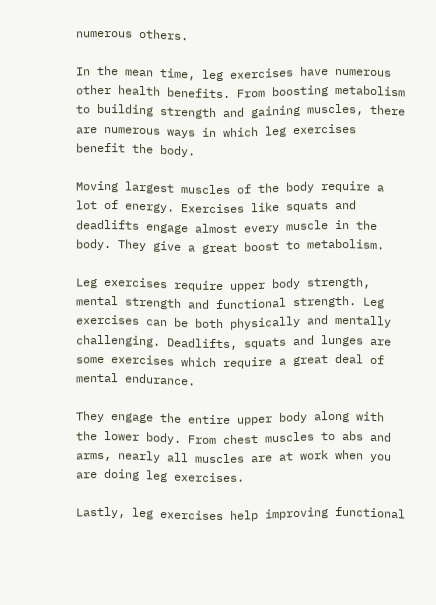numerous others.

In the mean time, leg exercises have numerous other health benefits. From boosting metabolism to building strength and gaining muscles, there are numerous ways in which leg exercises benefit the body.

Moving largest muscles of the body require a lot of energy. Exercises like squats and deadlifts engage almost every muscle in the body. They give a great boost to metabolism.

Leg exercises require upper body strength, mental strength and functional strength. Leg exercises can be both physically and mentally challenging. Deadlifts, squats and lunges are some exercises which require a great deal of mental endurance.

They engage the entire upper body along with the lower body. From chest muscles to abs and arms, nearly all muscles are at work when you are doing leg exercises.

Lastly, leg exercises help improving functional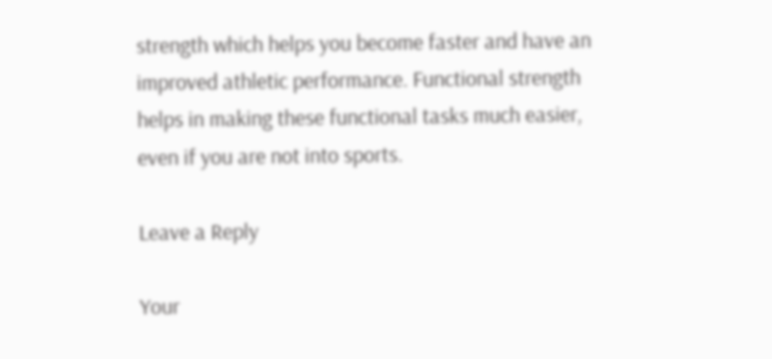strength which helps you become faster and have an improved athletic performance. Functional strength helps in making these functional tasks much easier, even if you are not into sports.

Leave a Reply

Your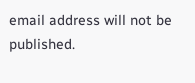email address will not be published.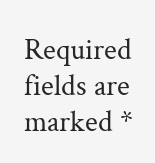Required fields are marked *